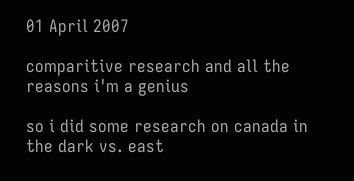01 April 2007

comparitive research and all the reasons i'm a genius

so i did some research on canada in the dark vs. east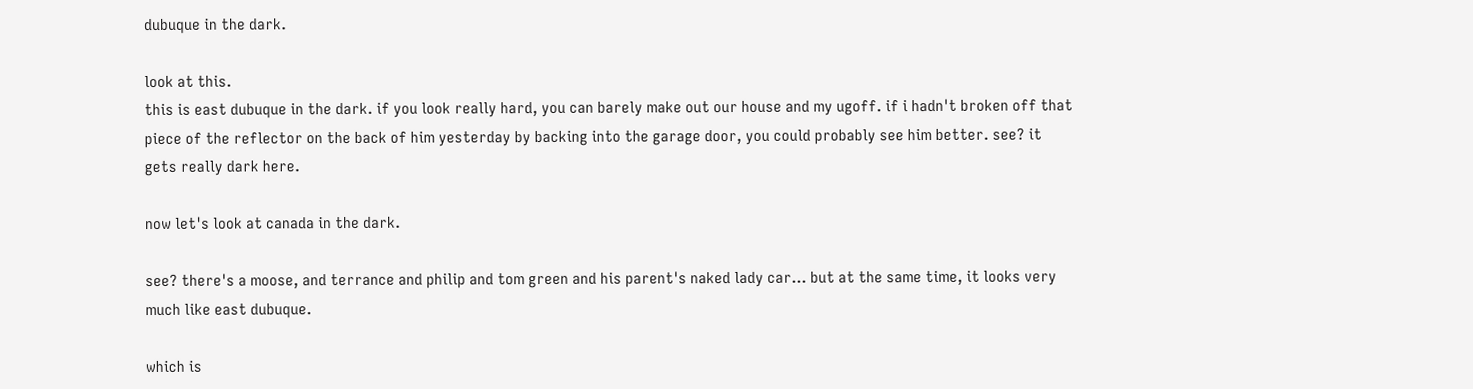dubuque in the dark.

look at this.
this is east dubuque in the dark. if you look really hard, you can barely make out our house and my ugoff. if i hadn't broken off that piece of the reflector on the back of him yesterday by backing into the garage door, you could probably see him better. see? it gets really dark here.

now let's look at canada in the dark.

see? there's a moose, and terrance and philip and tom green and his parent's naked lady car... but at the same time, it looks very much like east dubuque.

which is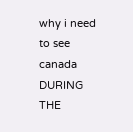why i need to see canada DURING THE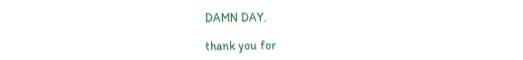DAMN DAY.

thank you for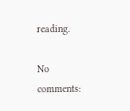reading.

No comments: